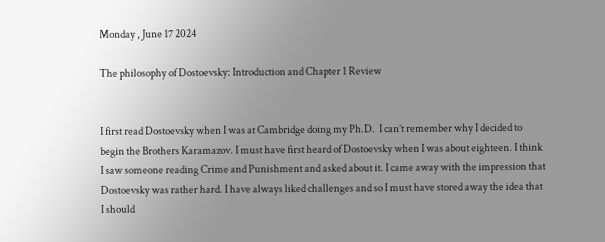Monday , June 17 2024

The philosophy of Dostoevsky: Introduction and Chapter 1 Review


I first read Dostoevsky when I was at Cambridge doing my Ph.D.  I can’t remember why I decided to begin the Brothers Karamazov. I must have first heard of Dostoevsky when I was about eighteen. I think I saw someone reading Crime and Punishment and asked about it. I came away with the impression that Dostoevsky was rather hard. I have always liked challenges and so I must have stored away the idea that I should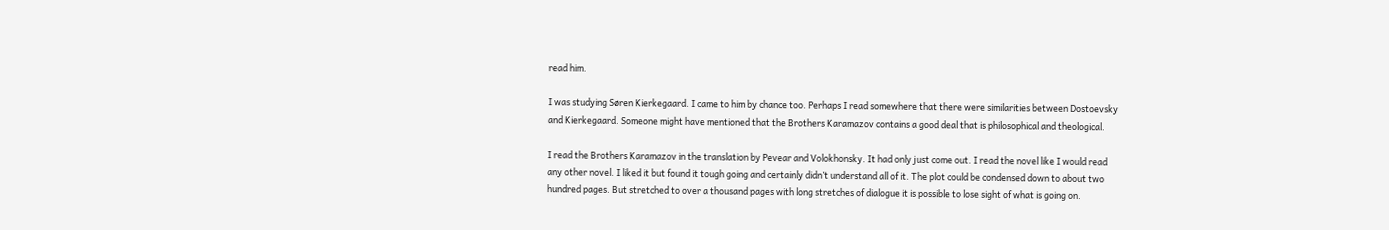read him.

I was studying Søren Kierkegaard. I came to him by chance too. Perhaps I read somewhere that there were similarities between Dostoevsky and Kierkegaard. Someone might have mentioned that the Brothers Karamazov contains a good deal that is philosophical and theological.

I read the Brothers Karamazov in the translation by Pevear and Volokhonsky. It had only just come out. I read the novel like I would read any other novel. I liked it but found it tough going and certainly didn’t understand all of it. The plot could be condensed down to about two hundred pages. But stretched to over a thousand pages with long stretches of dialogue it is possible to lose sight of what is going on.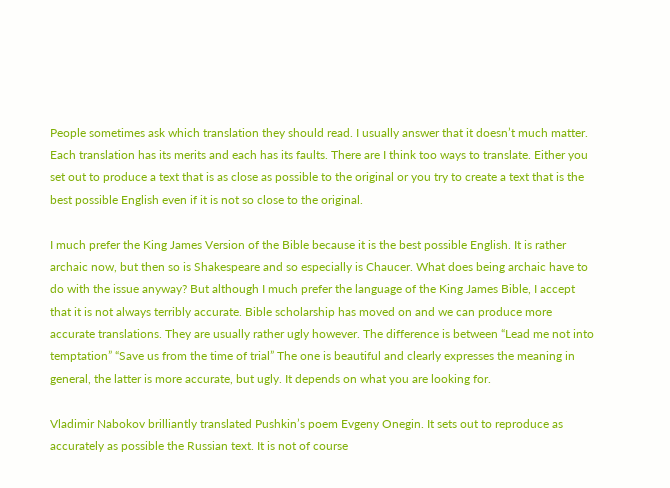People sometimes ask which translation they should read. I usually answer that it doesn’t much matter. Each translation has its merits and each has its faults. There are I think too ways to translate. Either you set out to produce a text that is as close as possible to the original or you try to create a text that is the best possible English even if it is not so close to the original.

I much prefer the King James Version of the Bible because it is the best possible English. It is rather archaic now, but then so is Shakespeare and so especially is Chaucer. What does being archaic have to do with the issue anyway? But although I much prefer the language of the King James Bible, I accept that it is not always terribly accurate. Bible scholarship has moved on and we can produce more accurate translations. They are usually rather ugly however. The difference is between “Lead me not into temptation” “Save us from the time of trial” The one is beautiful and clearly expresses the meaning in general, the latter is more accurate, but ugly. It depends on what you are looking for.

Vladimir Nabokov brilliantly translated Pushkin’s poem Evgeny Onegin. It sets out to reproduce as accurately as possible the Russian text. It is not of course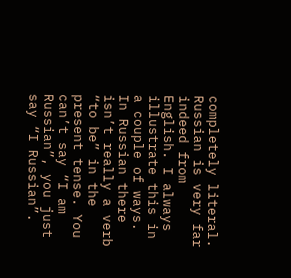completely literal. Russian is very far indeed from English. I always illustrate this in a couple of ways. In Russian there isn’t really a verb “to be” in the present tense. You can’t say “I am Russian”, you just say “I Russian”.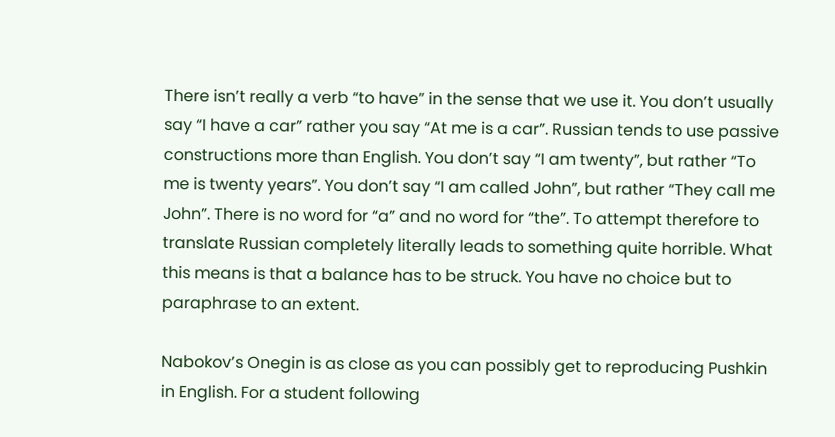There isn’t really a verb “to have” in the sense that we use it. You don’t usually say “I have a car” rather you say “At me is a car”. Russian tends to use passive constructions more than English. You don’t say “I am twenty”, but rather “To me is twenty years”. You don’t say “I am called John”, but rather “They call me John”. There is no word for “a” and no word for “the”. To attempt therefore to translate Russian completely literally leads to something quite horrible. What this means is that a balance has to be struck. You have no choice but to paraphrase to an extent.

Nabokov’s Onegin is as close as you can possibly get to reproducing Pushkin in English. For a student following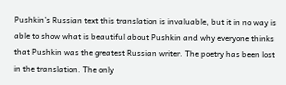Pushkin’s Russian text this translation is invaluable, but it in no way is able to show what is beautiful about Pushkin and why everyone thinks that Pushkin was the greatest Russian writer. The poetry has been lost in the translation. The only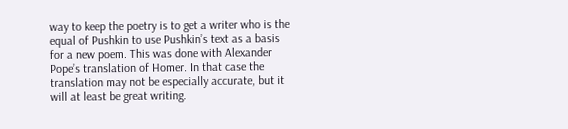way to keep the poetry is to get a writer who is the equal of Pushkin to use Pushkin’s text as a basis for a new poem. This was done with Alexander Pope’s translation of Homer. In that case the translation may not be especially accurate, but it will at least be great writing.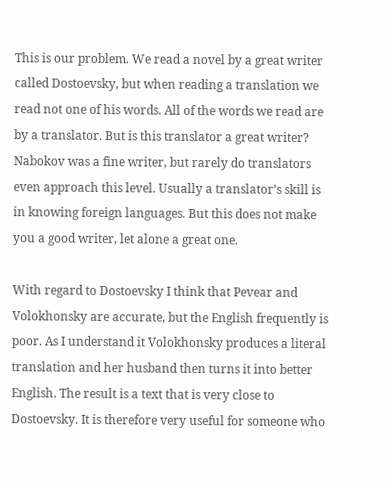This is our problem. We read a novel by a great writer called Dostoevsky, but when reading a translation we read not one of his words. All of the words we read are by a translator. But is this translator a great writer? Nabokov was a fine writer, but rarely do translators even approach this level. Usually a translator’s skill is in knowing foreign languages. But this does not make you a good writer, let alone a great one.

With regard to Dostoevsky I think that Pevear and Volokhonsky are accurate, but the English frequently is poor. As I understand it Volokhonsky produces a literal translation and her husband then turns it into better English. The result is a text that is very close to Dostoevsky. It is therefore very useful for someone who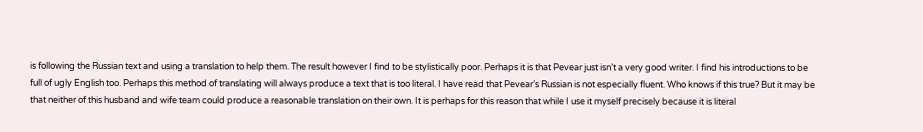is following the Russian text and using a translation to help them. The result however I find to be stylistically poor. Perhaps it is that Pevear just isn’t a very good writer. I find his introductions to be full of ugly English too. Perhaps this method of translating will always produce a text that is too literal. I have read that Pevear’s Russian is not especially fluent. Who knows if this true? But it may be that neither of this husband and wife team could produce a reasonable translation on their own. It is perhaps for this reason that while I use it myself precisely because it is literal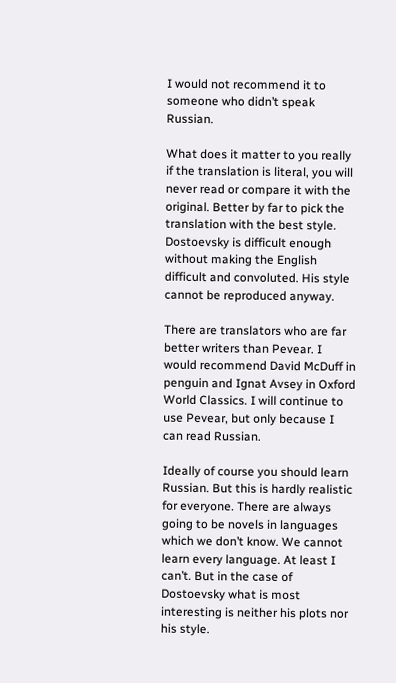I would not recommend it to someone who didn’t speak Russian.

What does it matter to you really if the translation is literal, you will never read or compare it with the original. Better by far to pick the translation with the best style. Dostoevsky is difficult enough without making the English difficult and convoluted. His style cannot be reproduced anyway.

There are translators who are far better writers than Pevear. I would recommend David McDuff in penguin and Ignat Avsey in Oxford World Classics. I will continue to use Pevear, but only because I can read Russian.

Ideally of course you should learn Russian. But this is hardly realistic for everyone. There are always going to be novels in languages which we don’t know. We cannot learn every language. At least I can’t. But in the case of Dostoevsky what is most interesting is neither his plots nor his style.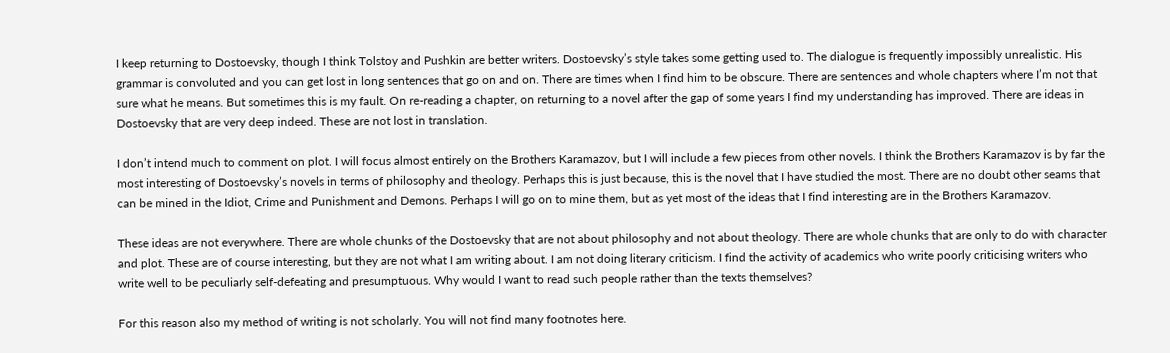I keep returning to Dostoevsky, though I think Tolstoy and Pushkin are better writers. Dostoevsky’s style takes some getting used to. The dialogue is frequently impossibly unrealistic. His grammar is convoluted and you can get lost in long sentences that go on and on. There are times when I find him to be obscure. There are sentences and whole chapters where I’m not that sure what he means. But sometimes this is my fault. On re-reading a chapter, on returning to a novel after the gap of some years I find my understanding has improved. There are ideas in Dostoevsky that are very deep indeed. These are not lost in translation.

I don’t intend much to comment on plot. I will focus almost entirely on the Brothers Karamazov, but I will include a few pieces from other novels. I think the Brothers Karamazov is by far the most interesting of Dostoevsky’s novels in terms of philosophy and theology. Perhaps this is just because, this is the novel that I have studied the most. There are no doubt other seams that can be mined in the Idiot, Crime and Punishment and Demons. Perhaps I will go on to mine them, but as yet most of the ideas that I find interesting are in the Brothers Karamazov.

These ideas are not everywhere. There are whole chunks of the Dostoevsky that are not about philosophy and not about theology. There are whole chunks that are only to do with character and plot. These are of course interesting, but they are not what I am writing about. I am not doing literary criticism. I find the activity of academics who write poorly criticising writers who write well to be peculiarly self-defeating and presumptuous. Why would I want to read such people rather than the texts themselves?

For this reason also my method of writing is not scholarly. You will not find many footnotes here.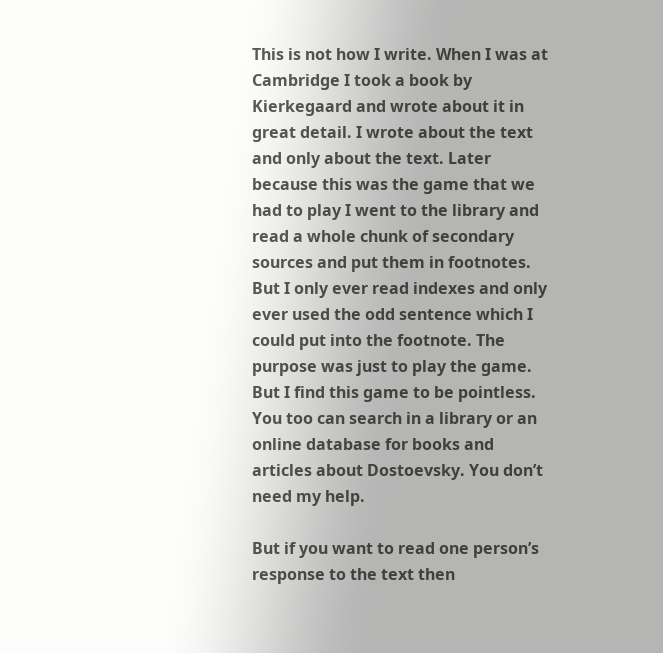This is not how I write. When I was at Cambridge I took a book by Kierkegaard and wrote about it in great detail. I wrote about the text and only about the text. Later because this was the game that we had to play I went to the library and read a whole chunk of secondary sources and put them in footnotes. But I only ever read indexes and only ever used the odd sentence which I could put into the footnote. The purpose was just to play the game. But I find this game to be pointless. You too can search in a library or an online database for books and articles about Dostoevsky. You don’t need my help.

But if you want to read one person’s response to the text then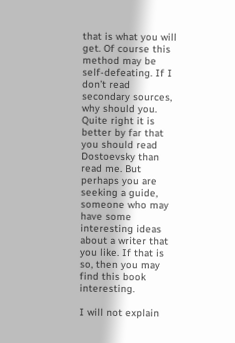that is what you will get. Of course this method may be self-defeating. If I don’t read secondary sources, why should you. Quite right it is better by far that you should read Dostoevsky than read me. But perhaps you are seeking a guide, someone who may have some interesting ideas about a writer that you like. If that is so, then you may find this book interesting.

I will not explain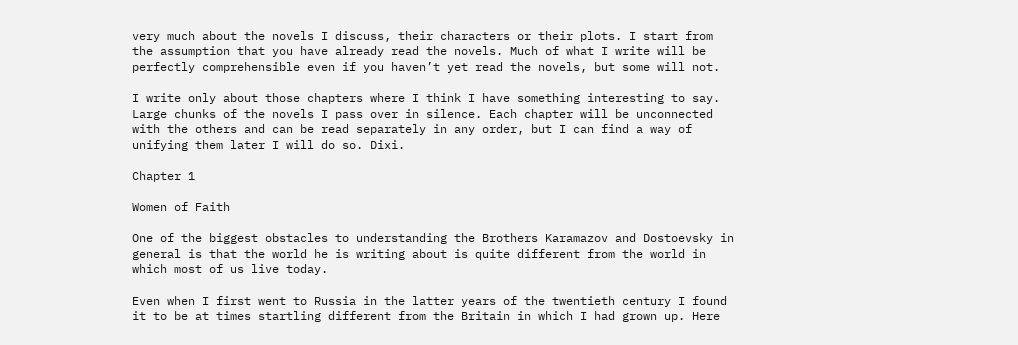very much about the novels I discuss, their characters or their plots. I start from the assumption that you have already read the novels. Much of what I write will be perfectly comprehensible even if you haven’t yet read the novels, but some will not.

I write only about those chapters where I think I have something interesting to say. Large chunks of the novels I pass over in silence. Each chapter will be unconnected with the others and can be read separately in any order, but I can find a way of unifying them later I will do so. Dixi.

Chapter 1

Women of Faith

One of the biggest obstacles to understanding the Brothers Karamazov and Dostoevsky in general is that the world he is writing about is quite different from the world in which most of us live today.

Even when I first went to Russia in the latter years of the twentieth century I found it to be at times startling different from the Britain in which I had grown up. Here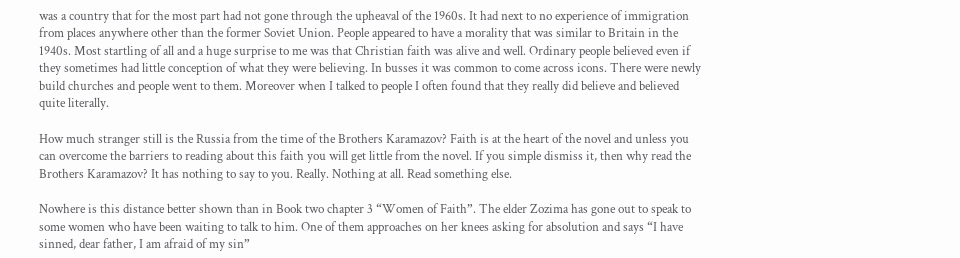was a country that for the most part had not gone through the upheaval of the 1960s. It had next to no experience of immigration from places anywhere other than the former Soviet Union. People appeared to have a morality that was similar to Britain in the 1940s. Most startling of all and a huge surprise to me was that Christian faith was alive and well. Ordinary people believed even if they sometimes had little conception of what they were believing. In busses it was common to come across icons. There were newly build churches and people went to them. Moreover when I talked to people I often found that they really did believe and believed quite literally.

How much stranger still is the Russia from the time of the Brothers Karamazov? Faith is at the heart of the novel and unless you can overcome the barriers to reading about this faith you will get little from the novel. If you simple dismiss it, then why read the Brothers Karamazov? It has nothing to say to you. Really. Nothing at all. Read something else.

Nowhere is this distance better shown than in Book two chapter 3 “Women of Faith”. The elder Zozima has gone out to speak to some women who have been waiting to talk to him. One of them approaches on her knees asking for absolution and says “I have sinned, dear father, I am afraid of my sin”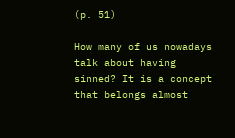(p. 51)

How many of us nowadays talk about having sinned? It is a concept that belongs almost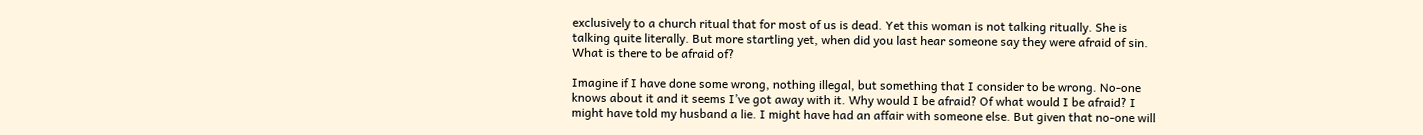exclusively to a church ritual that for most of us is dead. Yet this woman is not talking ritually. She is talking quite literally. But more startling yet, when did you last hear someone say they were afraid of sin. What is there to be afraid of?

Imagine if I have done some wrong, nothing illegal, but something that I consider to be wrong. No-one knows about it and it seems I’ve got away with it. Why would I be afraid? Of what would I be afraid? I might have told my husband a lie. I might have had an affair with someone else. But given that no-one will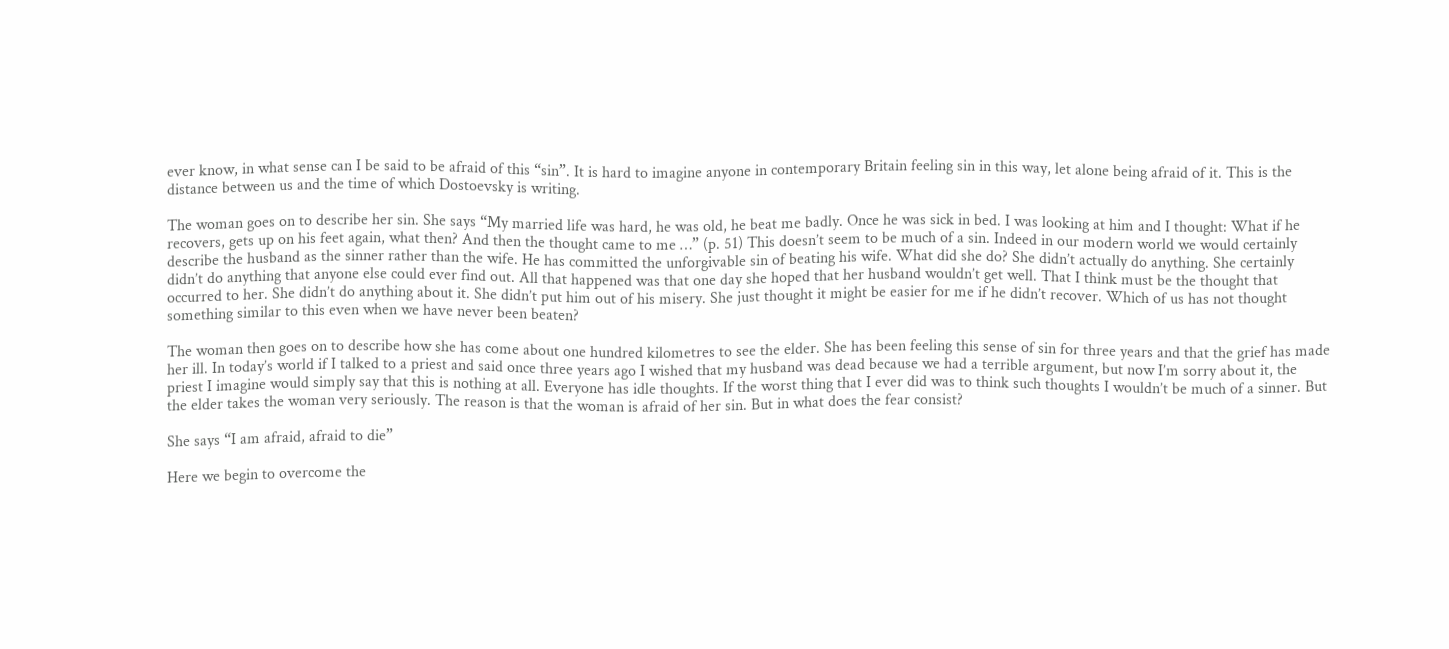ever know, in what sense can I be said to be afraid of this “sin”. It is hard to imagine anyone in contemporary Britain feeling sin in this way, let alone being afraid of it. This is the distance between us and the time of which Dostoevsky is writing.

The woman goes on to describe her sin. She says “My married life was hard, he was old, he beat me badly. Once he was sick in bed. I was looking at him and I thought: What if he recovers, gets up on his feet again, what then? And then the thought came to me …” (p. 51) This doesn’t seem to be much of a sin. Indeed in our modern world we would certainly describe the husband as the sinner rather than the wife. He has committed the unforgivable sin of beating his wife. What did she do? She didn’t actually do anything. She certainly didn’t do anything that anyone else could ever find out. All that happened was that one day she hoped that her husband wouldn’t get well. That I think must be the thought that occurred to her. She didn’t do anything about it. She didn’t put him out of his misery. She just thought it might be easier for me if he didn’t recover. Which of us has not thought something similar to this even when we have never been beaten?

The woman then goes on to describe how she has come about one hundred kilometres to see the elder. She has been feeling this sense of sin for three years and that the grief has made her ill. In today’s world if I talked to a priest and said once three years ago I wished that my husband was dead because we had a terrible argument, but now I’m sorry about it, the priest I imagine would simply say that this is nothing at all. Everyone has idle thoughts. If the worst thing that I ever did was to think such thoughts I wouldn’t be much of a sinner. But the elder takes the woman very seriously. The reason is that the woman is afraid of her sin. But in what does the fear consist?

She says “I am afraid, afraid to die”

Here we begin to overcome the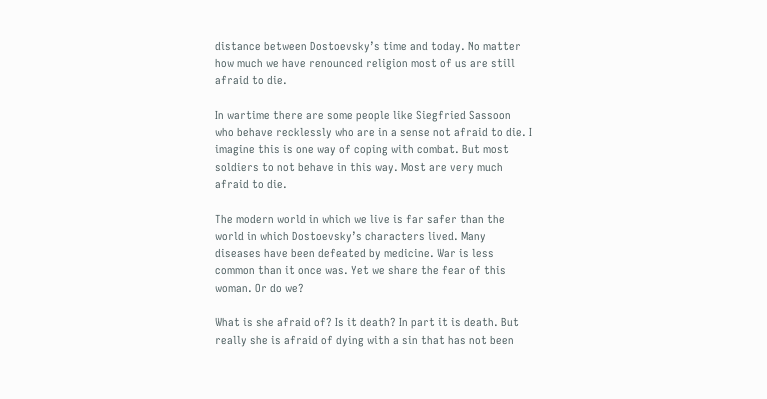distance between Dostoevsky’s time and today. No matter how much we have renounced religion most of us are still afraid to die.

In wartime there are some people like Siegfried Sassoon who behave recklessly who are in a sense not afraid to die. I imagine this is one way of coping with combat. But most soldiers to not behave in this way. Most are very much afraid to die.

The modern world in which we live is far safer than the world in which Dostoevsky’s characters lived. Many diseases have been defeated by medicine. War is less common than it once was. Yet we share the fear of this woman. Or do we?

What is she afraid of? Is it death? In part it is death. But really she is afraid of dying with a sin that has not been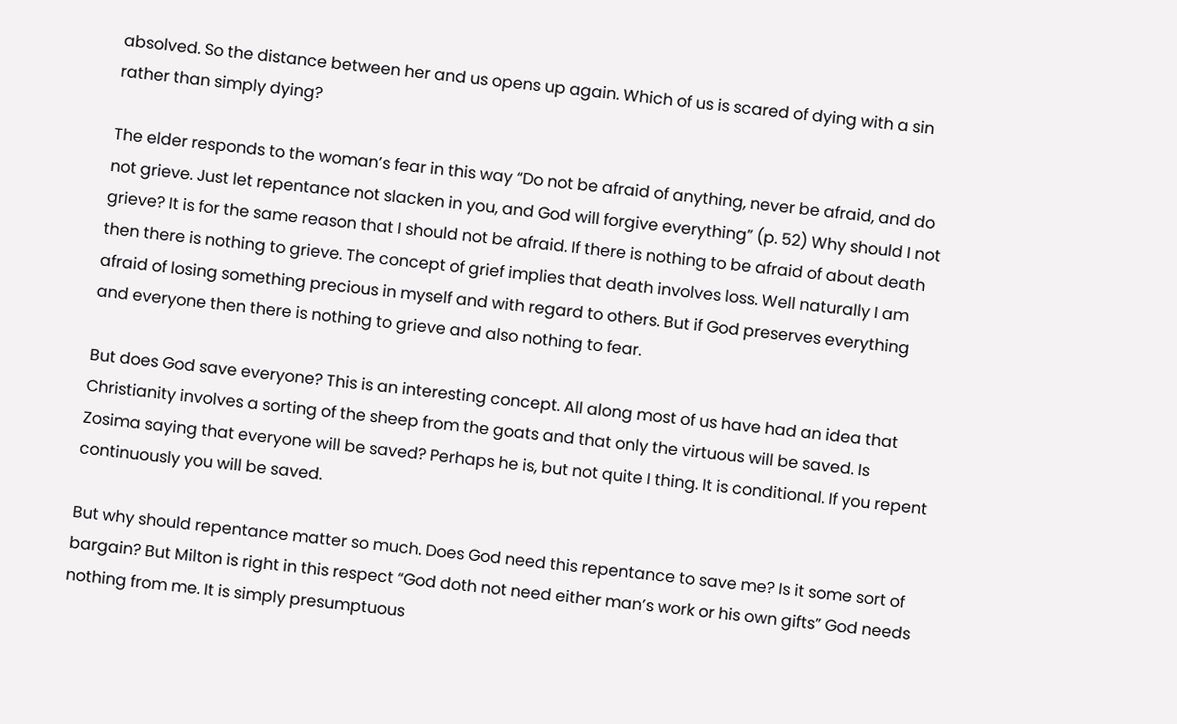absolved. So the distance between her and us opens up again. Which of us is scared of dying with a sin rather than simply dying?

The elder responds to the woman’s fear in this way “Do not be afraid of anything, never be afraid, and do not grieve. Just let repentance not slacken in you, and God will forgive everything” (p. 52) Why should I not grieve? It is for the same reason that I should not be afraid. If there is nothing to be afraid of about death then there is nothing to grieve. The concept of grief implies that death involves loss. Well naturally I am afraid of losing something precious in myself and with regard to others. But if God preserves everything and everyone then there is nothing to grieve and also nothing to fear.

But does God save everyone? This is an interesting concept. All along most of us have had an idea that Christianity involves a sorting of the sheep from the goats and that only the virtuous will be saved. Is Zosima saying that everyone will be saved? Perhaps he is, but not quite I thing. It is conditional. If you repent continuously you will be saved.

But why should repentance matter so much. Does God need this repentance to save me? Is it some sort of bargain? But Milton is right in this respect “God doth not need either man’s work or his own gifts” God needs nothing from me. It is simply presumptuous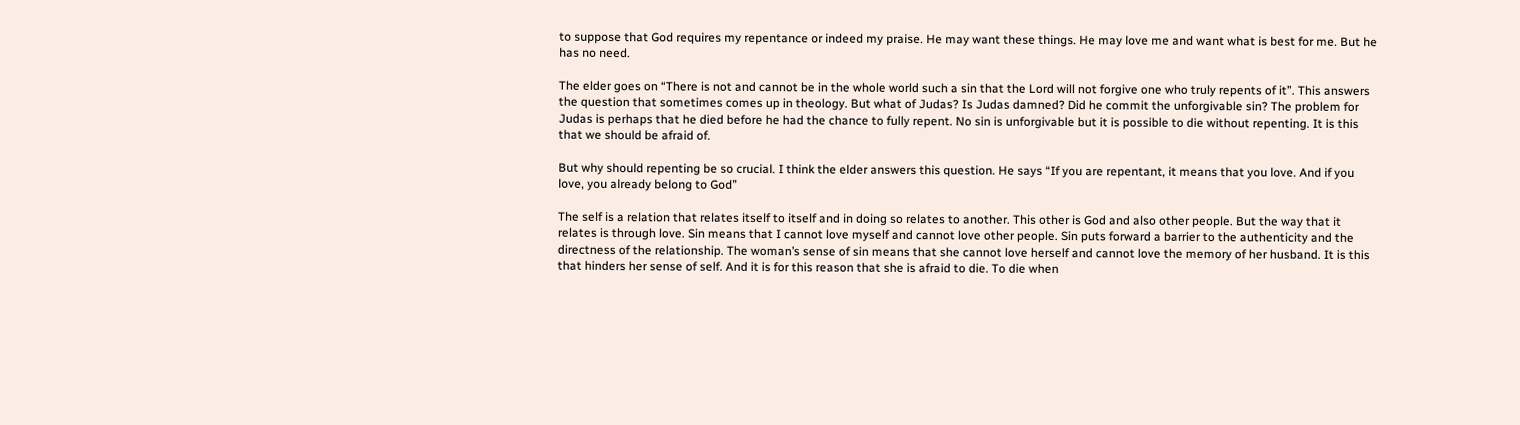to suppose that God requires my repentance or indeed my praise. He may want these things. He may love me and want what is best for me. But he has no need.

The elder goes on “There is not and cannot be in the whole world such a sin that the Lord will not forgive one who truly repents of it”. This answers the question that sometimes comes up in theology. But what of Judas? Is Judas damned? Did he commit the unforgivable sin? The problem for Judas is perhaps that he died before he had the chance to fully repent. No sin is unforgivable but it is possible to die without repenting. It is this that we should be afraid of.

But why should repenting be so crucial. I think the elder answers this question. He says “If you are repentant, it means that you love. And if you love, you already belong to God”

The self is a relation that relates itself to itself and in doing so relates to another. This other is God and also other people. But the way that it relates is through love. Sin means that I cannot love myself and cannot love other people. Sin puts forward a barrier to the authenticity and the directness of the relationship. The woman’s sense of sin means that she cannot love herself and cannot love the memory of her husband. It is this that hinders her sense of self. And it is for this reason that she is afraid to die. To die when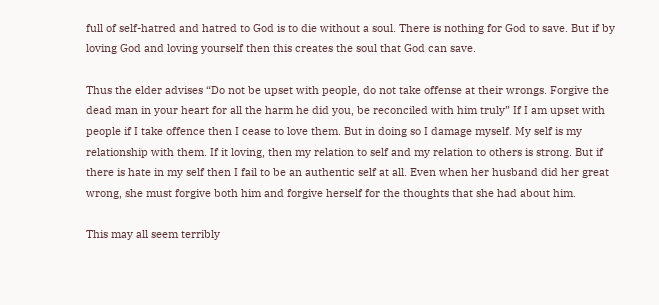full of self-hatred and hatred to God is to die without a soul. There is nothing for God to save. But if by loving God and loving yourself then this creates the soul that God can save.

Thus the elder advises “Do not be upset with people, do not take offense at their wrongs. Forgive the dead man in your heart for all the harm he did you, be reconciled with him truly” If I am upset with people if I take offence then I cease to love them. But in doing so I damage myself. My self is my relationship with them. If it loving, then my relation to self and my relation to others is strong. But if there is hate in my self then I fail to be an authentic self at all. Even when her husband did her great wrong, she must forgive both him and forgive herself for the thoughts that she had about him.

This may all seem terribly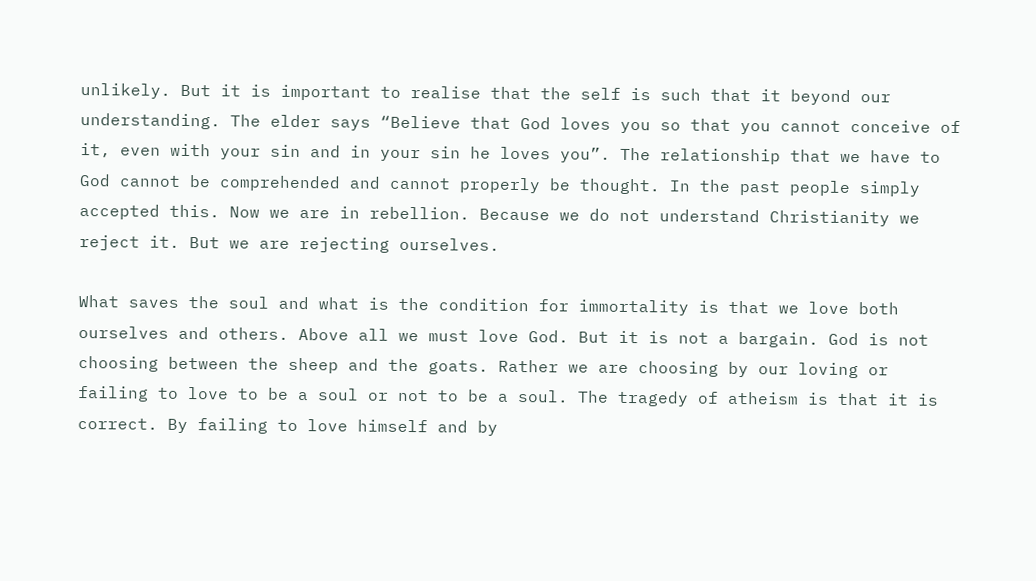unlikely. But it is important to realise that the self is such that it beyond our understanding. The elder says “Believe that God loves you so that you cannot conceive of it, even with your sin and in your sin he loves you”. The relationship that we have to God cannot be comprehended and cannot properly be thought. In the past people simply accepted this. Now we are in rebellion. Because we do not understand Christianity we reject it. But we are rejecting ourselves.

What saves the soul and what is the condition for immortality is that we love both ourselves and others. Above all we must love God. But it is not a bargain. God is not choosing between the sheep and the goats. Rather we are choosing by our loving or failing to love to be a soul or not to be a soul. The tragedy of atheism is that it is correct. By failing to love himself and by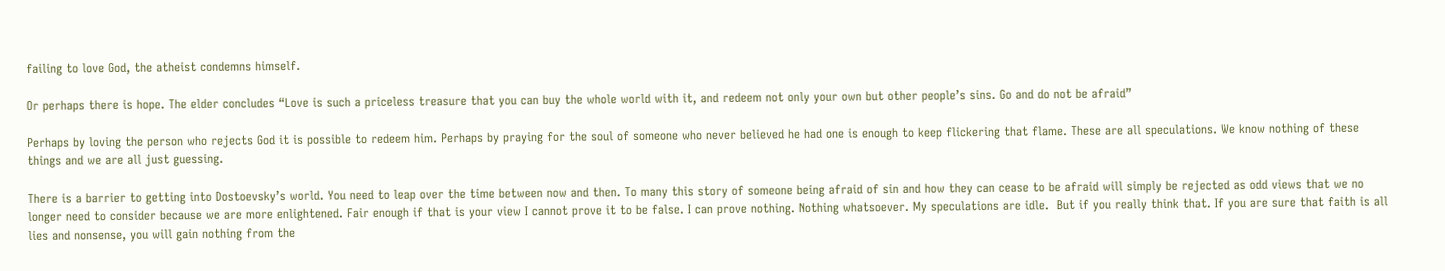failing to love God, the atheist condemns himself.

Or perhaps there is hope. The elder concludes “Love is such a priceless treasure that you can buy the whole world with it, and redeem not only your own but other people’s sins. Go and do not be afraid”

Perhaps by loving the person who rejects God it is possible to redeem him. Perhaps by praying for the soul of someone who never believed he had one is enough to keep flickering that flame. These are all speculations. We know nothing of these things and we are all just guessing.

There is a barrier to getting into Dostoevsky’s world. You need to leap over the time between now and then. To many this story of someone being afraid of sin and how they can cease to be afraid will simply be rejected as odd views that we no longer need to consider because we are more enlightened. Fair enough if that is your view I cannot prove it to be false. I can prove nothing. Nothing whatsoever. My speculations are idle.  But if you really think that. If you are sure that faith is all lies and nonsense, you will gain nothing from the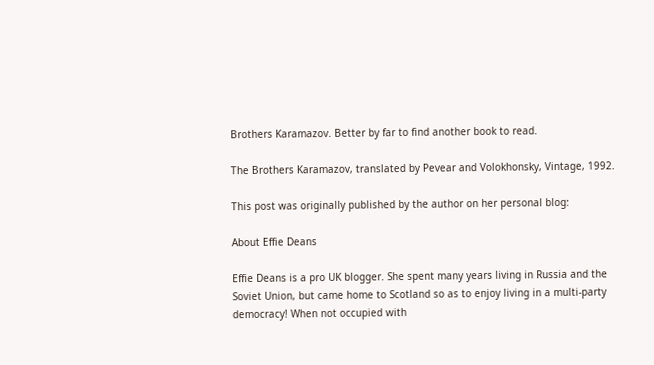Brothers Karamazov. Better by far to find another book to read.

The Brothers Karamazov, translated by Pevear and Volokhonsky, Vintage, 1992.

This post was originally published by the author on her personal blog:

About Effie Deans

Effie Deans is a pro UK blogger. She spent many years living in Russia and the Soviet Union, but came home to Scotland so as to enjoy living in a multi-party democracy! When not occupied with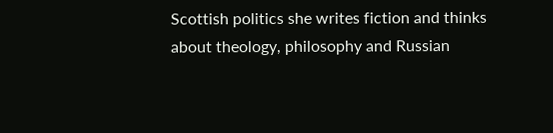Scottish politics she writes fiction and thinks about theology, philosophy and Russian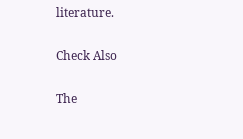literature.

Check Also

The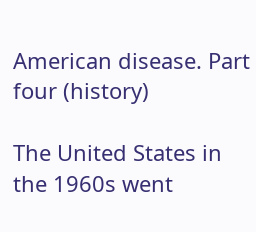American disease. Part four (history)

The United States in the 1960s went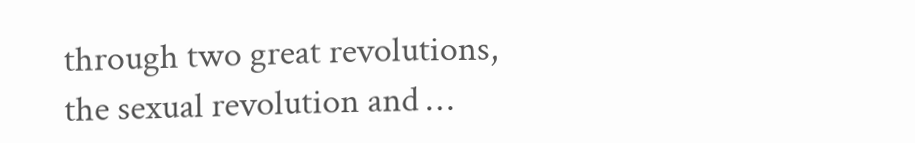through two great revolutions, the sexual revolution and …